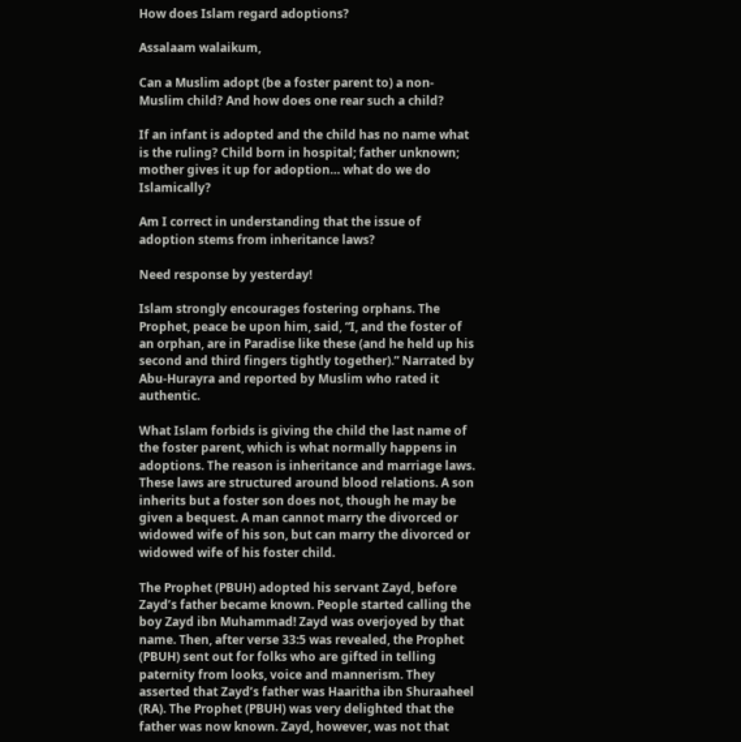How does Islam regard adoptions?

Assalaam walaikum,

Can a Muslim adopt (be a foster parent to) a non-Muslim child? And how does one rear such a child?

If an infant is adopted and the child has no name what is the ruling? Child born in hospital; father unknown; mother gives it up for adoption… what do we do Islamically?

Am I correct in understanding that the issue of adoption stems from inheritance laws?

Need response by yesterday!

Islam strongly encourages fostering orphans. The Prophet, peace be upon him, said, “I, and the foster of an orphan, are in Paradise like these (and he held up his second and third fingers tightly together).” Narrated by Abu-Hurayra and reported by Muslim who rated it authentic.

What Islam forbids is giving the child the last name of the foster parent, which is what normally happens in adoptions. The reason is inheritance and marriage laws. These laws are structured around blood relations. A son inherits but a foster son does not, though he may be given a bequest. A man cannot marry the divorced or widowed wife of his son, but can marry the divorced or widowed wife of his foster child.

The Prophet (PBUH) adopted his servant Zayd, before Zayd’s father became known. People started calling the boy Zayd ibn Muhammad! Zayd was overjoyed by that name. Then, after verse 33:5 was revealed, the Prophet (PBUH) sent out for folks who are gifted in telling paternity from looks, voice and mannerism. They asserted that Zayd’s father was Haaritha ibn Shuraaheel (RA). The Prophet (PBUH) was very delighted that the father was now known. Zayd, however, was not that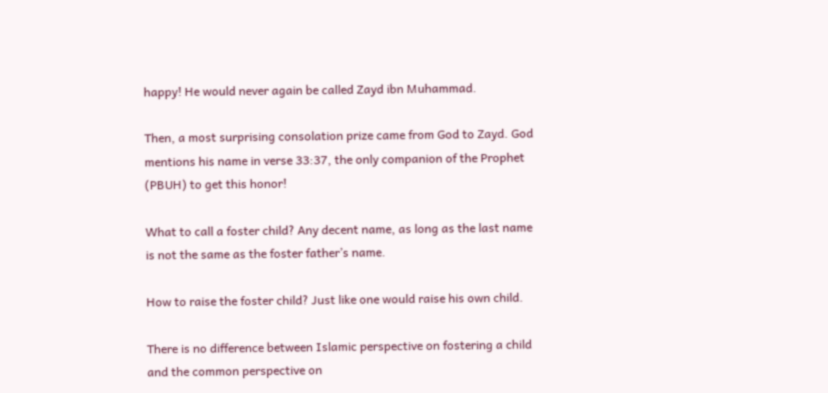happy! He would never again be called Zayd ibn Muhammad.

Then, a most surprising consolation prize came from God to Zayd. God mentions his name in verse 33:37, the only companion of the Prophet (PBUH) to get this honor!

What to call a foster child? Any decent name, as long as the last name is not the same as the foster father’s name.

How to raise the foster child? Just like one would raise his own child.

There is no difference between Islamic perspective on fostering a child and the common perspective on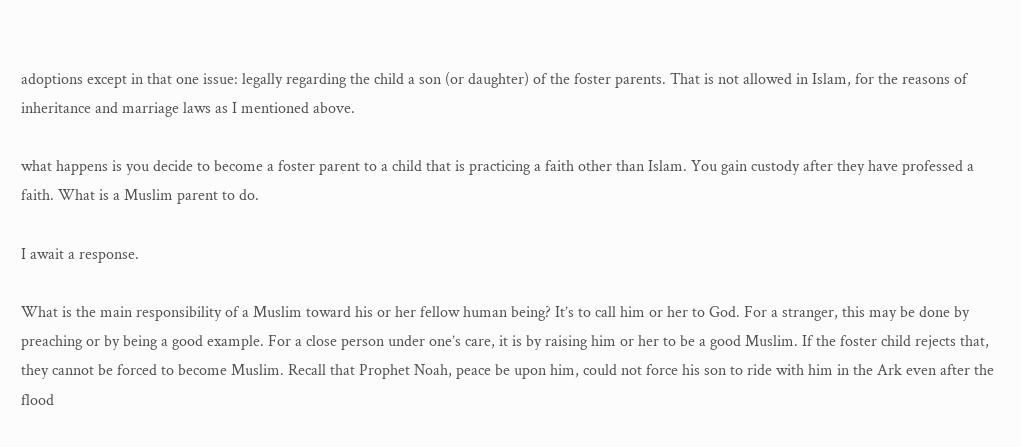adoptions except in that one issue: legally regarding the child a son (or daughter) of the foster parents. That is not allowed in Islam, for the reasons of inheritance and marriage laws as I mentioned above.

what happens is you decide to become a foster parent to a child that is practicing a faith other than Islam. You gain custody after they have professed a faith. What is a Muslim parent to do.

I await a response.

What is the main responsibility of a Muslim toward his or her fellow human being? It’s to call him or her to God. For a stranger, this may be done by preaching or by being a good example. For a close person under one’s care, it is by raising him or her to be a good Muslim. If the foster child rejects that, they cannot be forced to become Muslim. Recall that Prophet Noah, peace be upon him, could not force his son to ride with him in the Ark even after the flood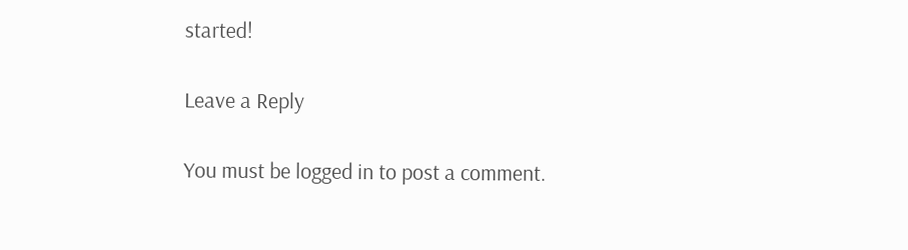started!

Leave a Reply

You must be logged in to post a comment.